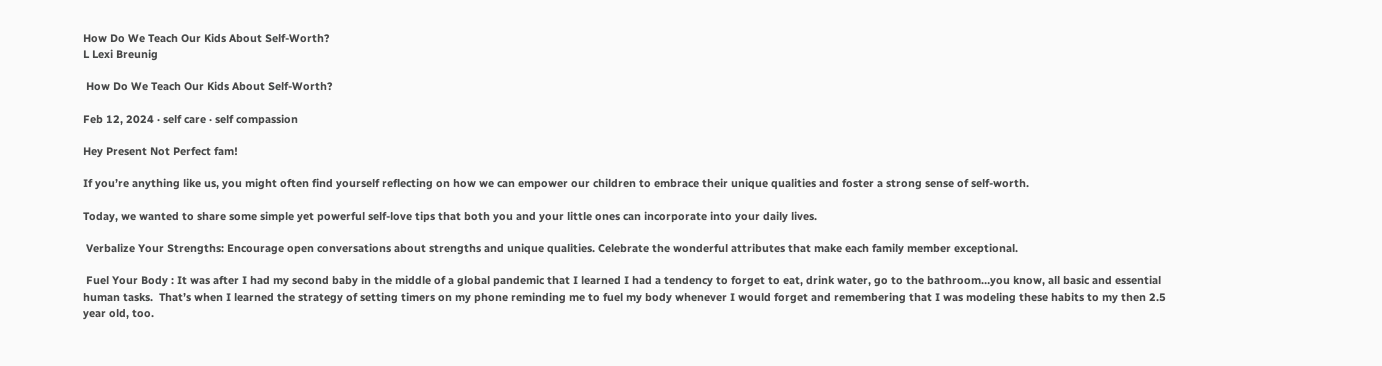How Do We Teach Our Kids About Self-Worth?
L Lexi Breunig

 How Do We Teach Our Kids About Self-Worth?

Feb 12, 2024 · self care · self compassion

Hey Present Not Perfect fam!

If you’re anything like us, you might often find yourself reflecting on how we can empower our children to embrace their unique qualities and foster a strong sense of self-worth.

Today, we wanted to share some simple yet powerful self-love tips that both you and your little ones can incorporate into your daily lives.

 Verbalize Your Strengths: Encourage open conversations about strengths and unique qualities. Celebrate the wonderful attributes that make each family member exceptional.

 Fuel Your Body : It was after I had my second baby in the middle of a global pandemic that I learned I had a tendency to forget to eat, drink water, go to the bathroom…you know, all basic and essential human tasks.  That’s when I learned the strategy of setting timers on my phone reminding me to fuel my body whenever I would forget and remembering that I was modeling these habits to my then 2.5 year old, too.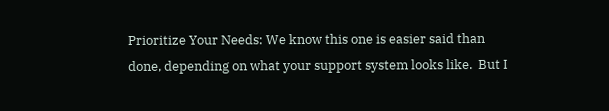Prioritize Your Needs: We know this one is easier said than done, depending on what your support system looks like.  But I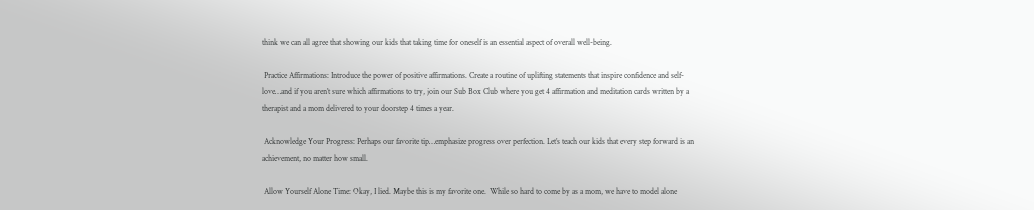think we can all agree that showing our kids that taking time for oneself is an essential aspect of overall well-being.

 Practice Affirmations: Introduce the power of positive affirmations. Create a routine of uplifting statements that inspire confidence and self-love…and if you aren’t sure which affirmations to try, join our Sub Box Club where you get 4 affirmation and meditation cards written by a therapist and a mom delivered to your doorstep 4 times a year.

 Acknowledge Your Progress: Perhaps our favorite tip…emphasize progress over perfection. Let’s teach our kids that every step forward is an achievement, no matter how small.

 Allow Yourself Alone Time: Okay, I lied. Maybe this is my favorite one.  While so hard to come by as a mom, we have to model alone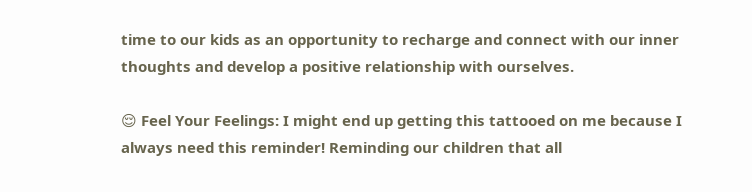time to our kids as an opportunity to recharge and connect with our inner thoughts and develop a positive relationship with ourselves.

😌 Feel Your Feelings: I might end up getting this tattooed on me because I always need this reminder! Reminding our children that all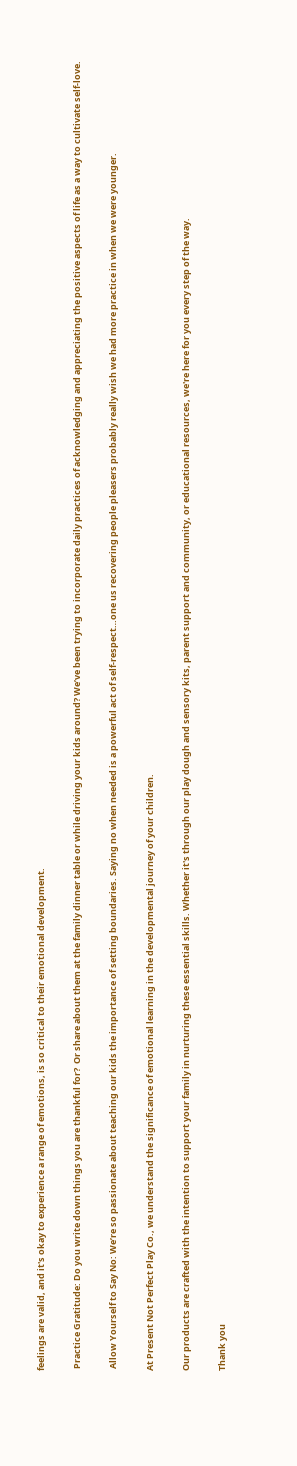feelings are valid, and it's okay to experience a range of emotions, is so critical to their emotional development.

 Practice Gratitude: Do you write down things you are thankful for?  Or share about them at the family dinner table or while driving your kids around? We’ve been trying to incorporate daily practices of acknowledging and appreciating the positive aspects of life as a way to cultivate self-love.

 Allow Yourself to Say No: We’re so passionate about teaching our kids the importance of setting boundaries. Saying no when needed is a powerful act of self-respect…one us recovering people pleasers probably really wish we had more practice in when we were younger.

At Present Not Perfect Play Co., we understand the significance of emotional learning in the developmental journey of your children.

Our products are crafted with the intention to support your family in nurturing these essential skills. Whether it's through our play dough and sensory kits, parent support and community, or educational resources, we're here for you every step of the way.

Thank you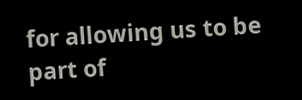for allowing us to be part of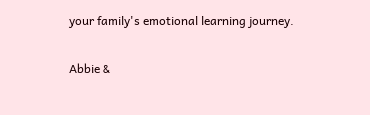your family's emotional learning journey.


Abbie &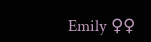Emily ♀♀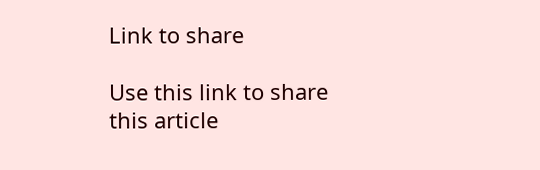Link to share

Use this link to share this article